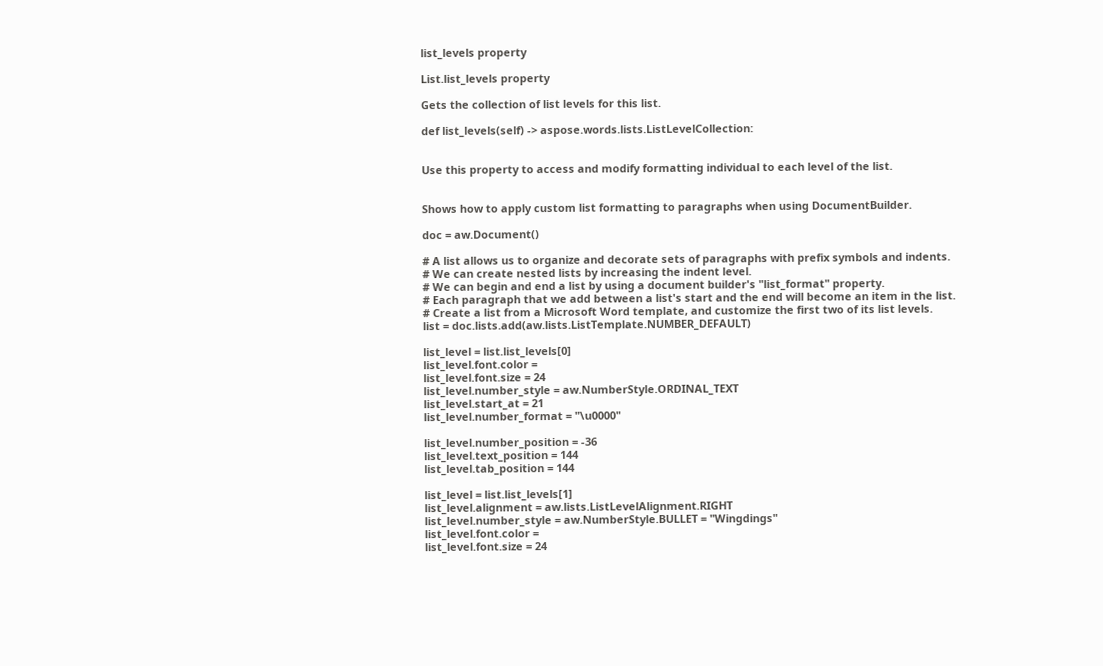list_levels property

List.list_levels property

Gets the collection of list levels for this list.

def list_levels(self) -> aspose.words.lists.ListLevelCollection:


Use this property to access and modify formatting individual to each level of the list.


Shows how to apply custom list formatting to paragraphs when using DocumentBuilder.

doc = aw.Document()

# A list allows us to organize and decorate sets of paragraphs with prefix symbols and indents.
# We can create nested lists by increasing the indent level.
# We can begin and end a list by using a document builder's "list_format" property.
# Each paragraph that we add between a list's start and the end will become an item in the list.
# Create a list from a Microsoft Word template, and customize the first two of its list levels.
list = doc.lists.add(aw.lists.ListTemplate.NUMBER_DEFAULT)

list_level = list.list_levels[0]
list_level.font.color =
list_level.font.size = 24
list_level.number_style = aw.NumberStyle.ORDINAL_TEXT
list_level.start_at = 21
list_level.number_format = "\u0000"

list_level.number_position = -36
list_level.text_position = 144
list_level.tab_position = 144

list_level = list.list_levels[1]
list_level.alignment = aw.lists.ListLevelAlignment.RIGHT
list_level.number_style = aw.NumberStyle.BULLET = "Wingdings"
list_level.font.color =
list_level.font.size = 24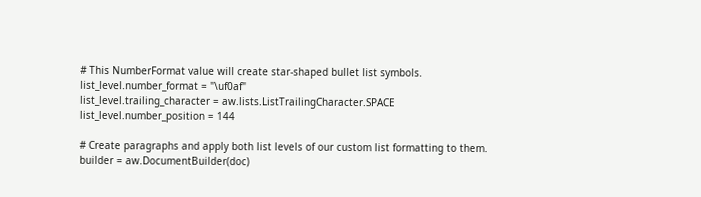# This NumberFormat value will create star-shaped bullet list symbols.
list_level.number_format = "\uf0af"
list_level.trailing_character = aw.lists.ListTrailingCharacter.SPACE
list_level.number_position = 144

# Create paragraphs and apply both list levels of our custom list formatting to them.
builder = aw.DocumentBuilder(doc)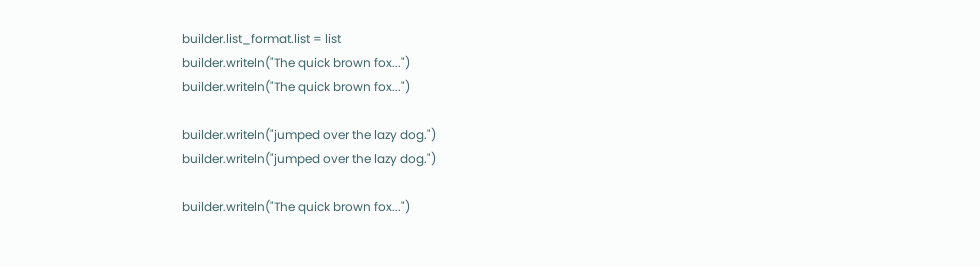builder.list_format.list = list
builder.writeln("The quick brown fox...")
builder.writeln("The quick brown fox...")

builder.writeln("jumped over the lazy dog.")
builder.writeln("jumped over the lazy dog.")

builder.writeln("The quick brown fox...")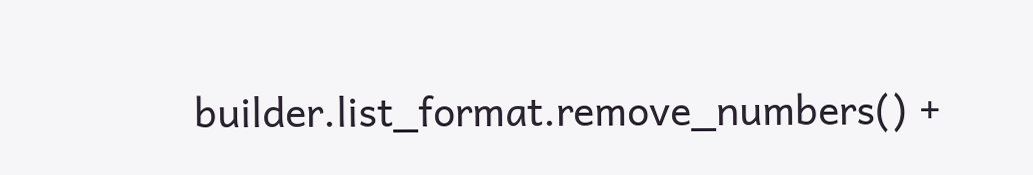builder.list_format.remove_numbers() +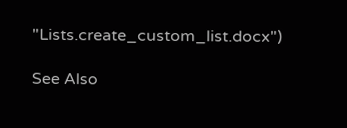"Lists.create_custom_list.docx")

See Also